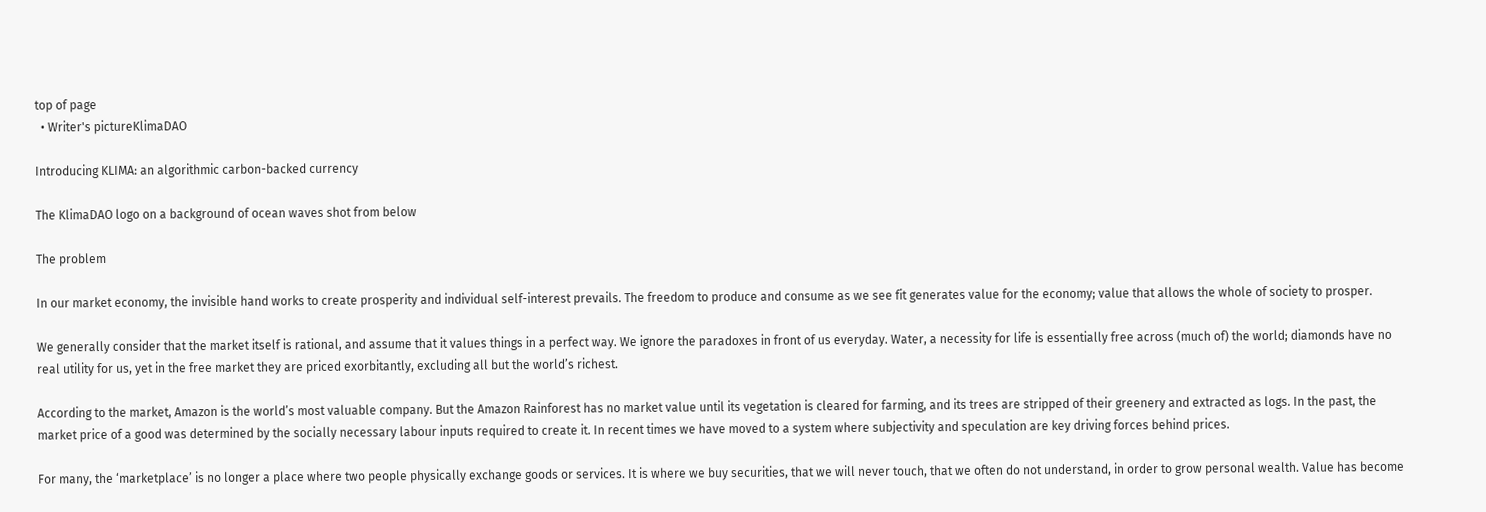top of page
  • Writer's pictureKlimaDAO

Introducing KLIMA: an algorithmic carbon-backed currency

The KlimaDAO logo on a background of ocean waves shot from below

The problem

In our market economy, the invisible hand works to create prosperity and individual self-interest prevails. The freedom to produce and consume as we see fit generates value for the economy; value that allows the whole of society to prosper.

We generally consider that the market itself is rational, and assume that it values things in a perfect way. We ignore the paradoxes in front of us everyday. Water, a necessity for life is essentially free across (much of) the world; diamonds have no real utility for us, yet in the free market they are priced exorbitantly, excluding all but the world’s richest.

According to the market, Amazon is the world’s most valuable company. But the Amazon Rainforest has no market value until its vegetation is cleared for farming, and its trees are stripped of their greenery and extracted as logs. In the past, the market price of a good was determined by the socially necessary labour inputs required to create it. In recent times we have moved to a system where subjectivity and speculation are key driving forces behind prices.

For many, the ‘marketplace’ is no longer a place where two people physically exchange goods or services. It is where we buy securities, that we will never touch, that we often do not understand, in order to grow personal wealth. Value has become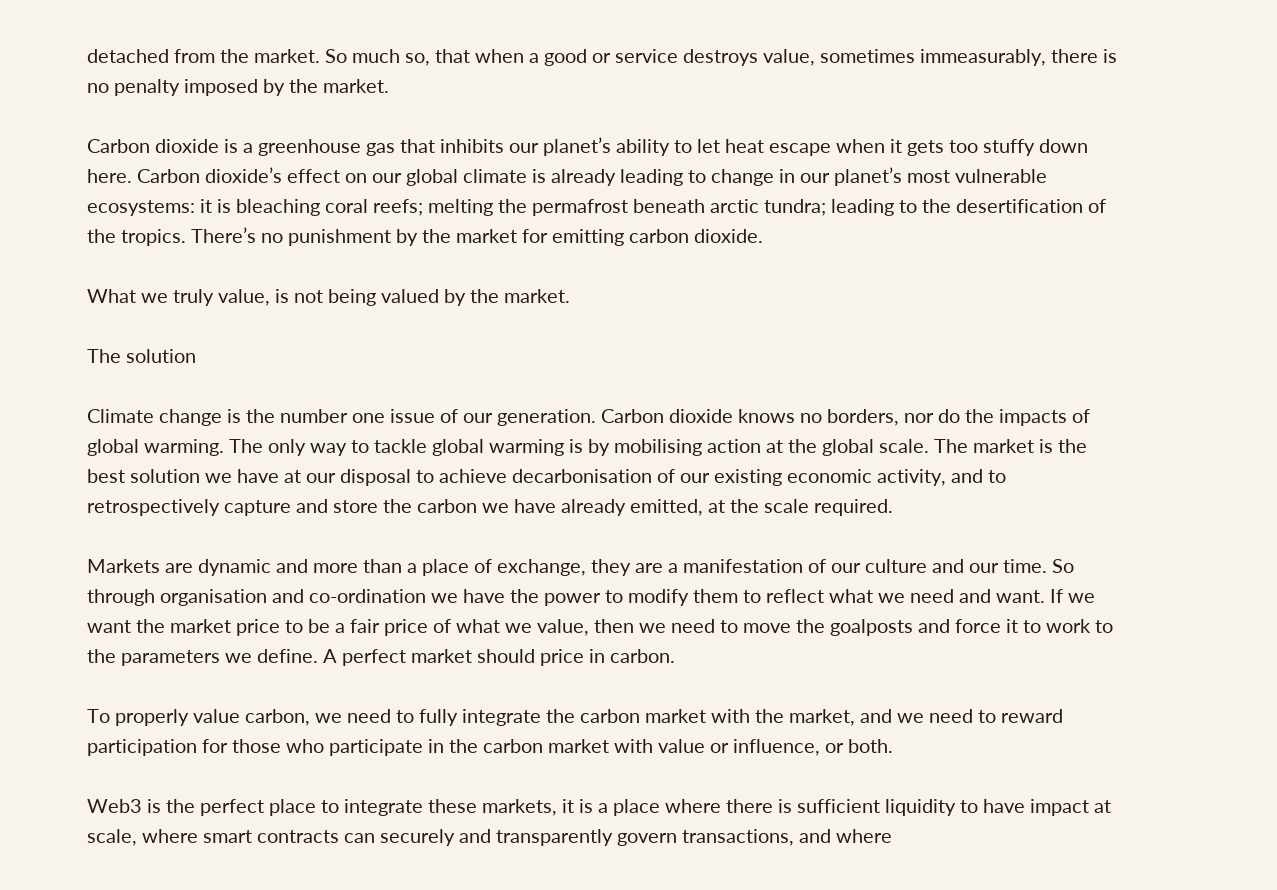detached from the market. So much so, that when a good or service destroys value, sometimes immeasurably, there is no penalty imposed by the market.

Carbon dioxide is a greenhouse gas that inhibits our planet’s ability to let heat escape when it gets too stuffy down here. Carbon dioxide’s effect on our global climate is already leading to change in our planet’s most vulnerable ecosystems: it is bleaching coral reefs; melting the permafrost beneath arctic tundra; leading to the desertification of the tropics. There’s no punishment by the market for emitting carbon dioxide.

What we truly value, is not being valued by the market.

The solution

Climate change is the number one issue of our generation. Carbon dioxide knows no borders, nor do the impacts of global warming. The only way to tackle global warming is by mobilising action at the global scale. The market is the best solution we have at our disposal to achieve decarbonisation of our existing economic activity, and to retrospectively capture and store the carbon we have already emitted, at the scale required.

Markets are dynamic and more than a place of exchange, they are a manifestation of our culture and our time. So through organisation and co-ordination we have the power to modify them to reflect what we need and want. If we want the market price to be a fair price of what we value, then we need to move the goalposts and force it to work to the parameters we define. A perfect market should price in carbon.

To properly value carbon, we need to fully integrate the carbon market with the market, and we need to reward participation for those who participate in the carbon market with value or influence, or both.

Web3 is the perfect place to integrate these markets, it is a place where there is sufficient liquidity to have impact at scale, where smart contracts can securely and transparently govern transactions, and where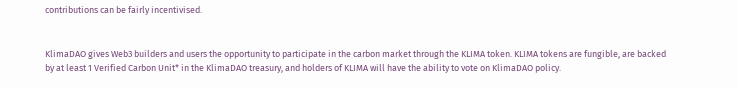contributions can be fairly incentivised.


KlimaDAO gives Web3 builders and users the opportunity to participate in the carbon market through the KLIMA token. KLIMA tokens are fungible, are backed by at least 1 Verified Carbon Unit* in the KlimaDAO treasury, and holders of KLIMA will have the ability to vote on KlimaDAO policy.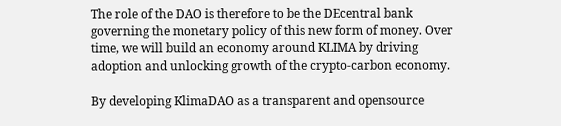The role of the DAO is therefore to be the DEcentral bank governing the monetary policy of this new form of money. Over time, we will build an economy around KLIMA by driving adoption and unlocking growth of the crypto-carbon economy.

By developing KlimaDAO as a transparent and opensource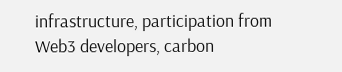infrastructure, participation from Web3 developers, carbon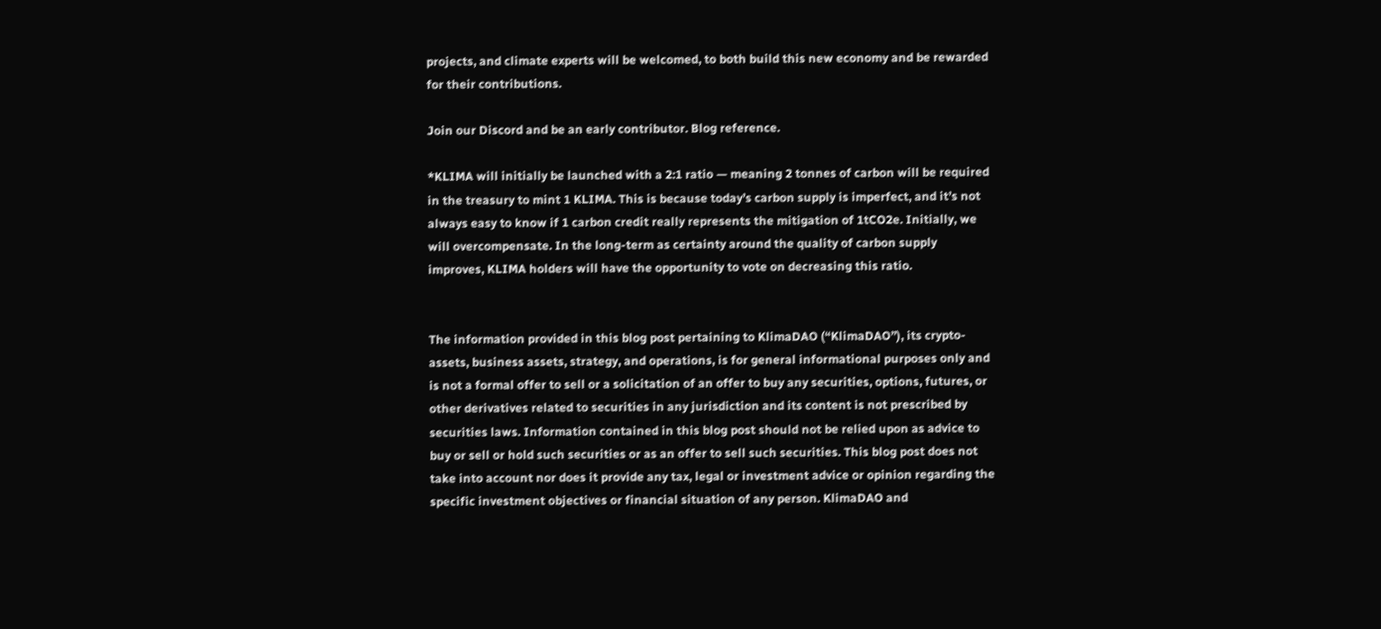projects, and climate experts will be welcomed, to both build this new economy and be rewarded for their contributions.

Join our Discord and be an early contributor. Blog reference.

*KLIMA will initially be launched with a 2:1 ratio — meaning 2 tonnes of carbon will be required in the treasury to mint 1 KLIMA. This is because today’s carbon supply is imperfect, and it’s not always easy to know if 1 carbon credit really represents the mitigation of 1tCO2e. Initially, we will overcompensate. In the long-term as certainty around the quality of carbon supply improves, KLIMA holders will have the opportunity to vote on decreasing this ratio.


The information provided in this blog post pertaining to KlimaDAO (“KlimaDAO”), its crypto-assets, business assets, strategy, and operations, is for general informational purposes only and is not a formal offer to sell or a solicitation of an offer to buy any securities, options, futures, or other derivatives related to securities in any jurisdiction and its content is not prescribed by securities laws. Information contained in this blog post should not be relied upon as advice to buy or sell or hold such securities or as an offer to sell such securities. This blog post does not take into account nor does it provide any tax, legal or investment advice or opinion regarding the specific investment objectives or financial situation of any person. KlimaDAO and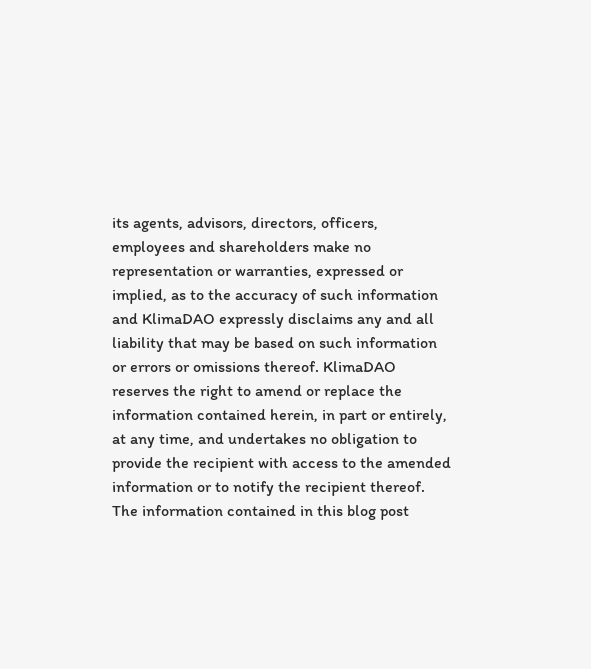its agents, advisors, directors, officers, employees and shareholders make no representation or warranties, expressed or implied, as to the accuracy of such information and KlimaDAO expressly disclaims any and all liability that may be based on such information or errors or omissions thereof. KlimaDAO reserves the right to amend or replace the information contained herein, in part or entirely, at any time, and undertakes no obligation to provide the recipient with access to the amended information or to notify the recipient thereof. The information contained in this blog post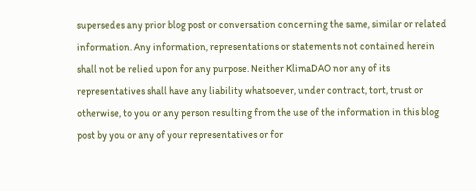supersedes any prior blog post or conversation concerning the same, similar or related information. Any information, representations or statements not contained herein shall not be relied upon for any purpose. Neither KlimaDAO nor any of its representatives shall have any liability whatsoever, under contract, tort, trust or otherwise, to you or any person resulting from the use of the information in this blog post by you or any of your representatives or for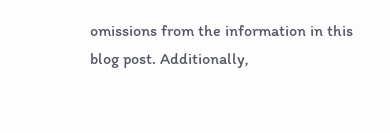omissions from the information in this blog post. Additionally,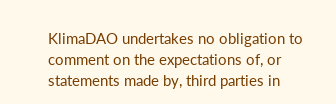KlimaDAO undertakes no obligation to comment on the expectations of, or statements made by, third parties in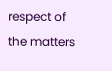respect of the matters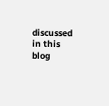discussed in this blog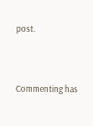post.


Commenting has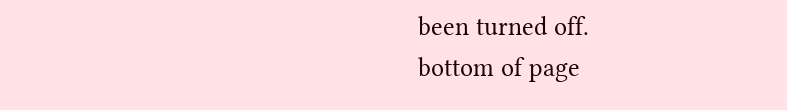been turned off.
bottom of page